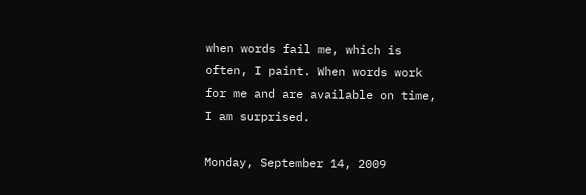when words fail me, which is often, I paint. When words work for me and are available on time, I am surprised.

Monday, September 14, 2009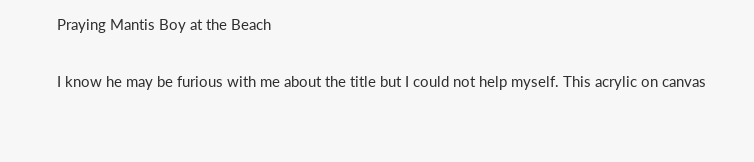Praying Mantis Boy at the Beach

I know he may be furious with me about the title but I could not help myself. This acrylic on canvas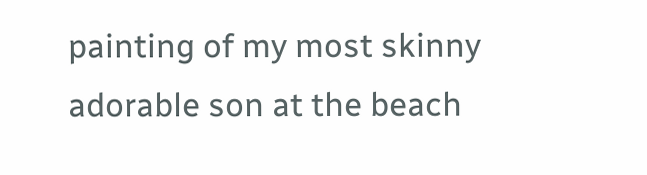painting of my most skinny adorable son at the beach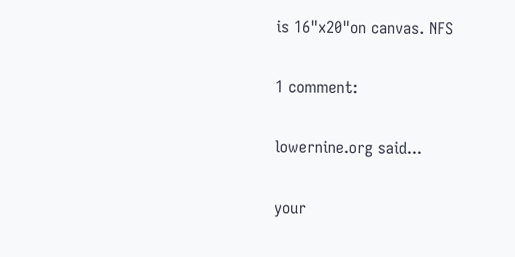is 16"x20"on canvas. NFS

1 comment:

lowernine.org said...

your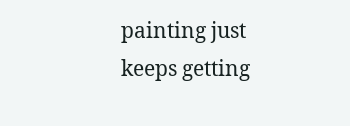painting just keeps getting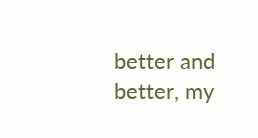better and better, my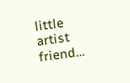little artist friend...